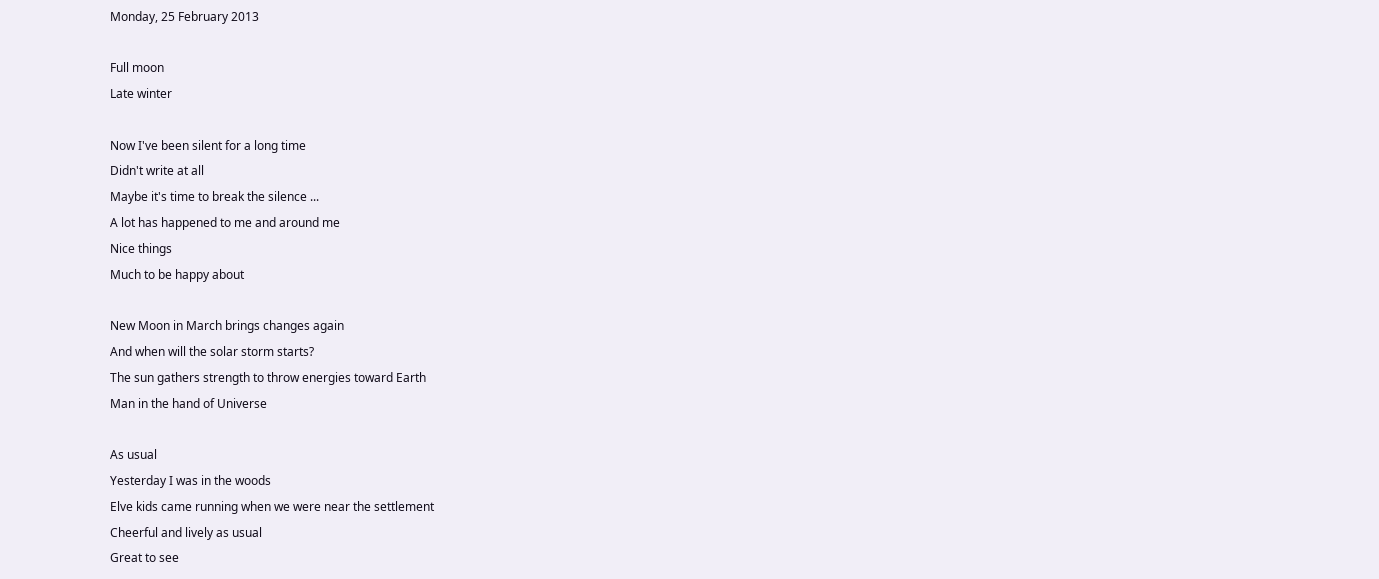Monday, 25 February 2013

Full moon
Late winter

Now I've been silent for a long time
Didn't write at all
Maybe it's time to break the silence ...
A lot has happened to me and around me
Nice things
Much to be happy about

New Moon in March brings changes again
And when will the solar storm starts?
The sun gathers strength to throw energies toward Earth
Man in the hand of Universe

As usual
Yesterday I was in the woods
Elve kids came running when we were near the settlement
Cheerful and lively as usual
Great to see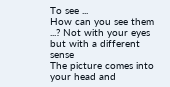To see ...
How can you see them ...? Not with your eyes but with a different sense
The picture comes into your head and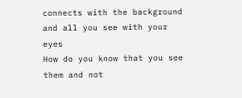connects with the background and all you see with your eyes
How do you know that you see them and not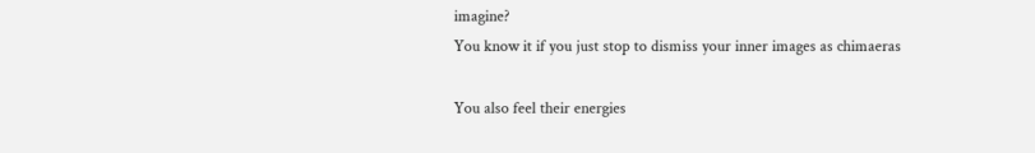imagine?
You know it if you just stop to dismiss your inner images as chimaeras

You also feel their energies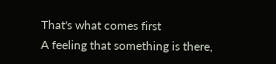That's what comes first
A feeling that something is there,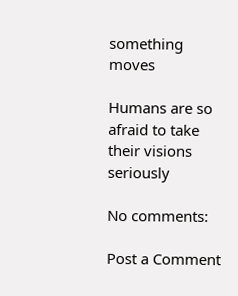something moves

Humans are so afraid to take their visions seriously

No comments:

Post a Comment